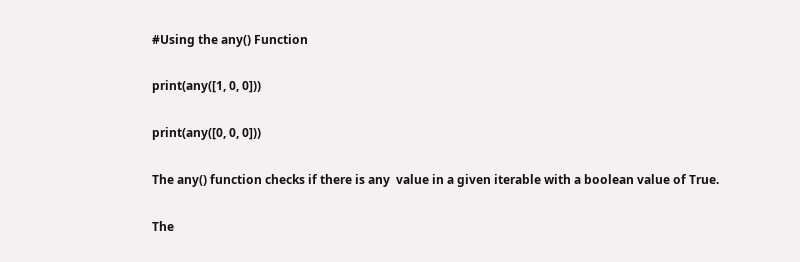#Using the any() Function

print(any([1, 0, 0]))

print(any([0, 0, 0]))

The any() function checks if there is any  value in a given iterable with a boolean value of True.

The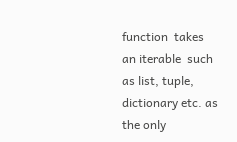function  takes an iterable  such as list, tuple, dictionary etc. as the only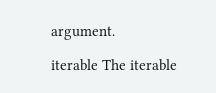argument.

iterable The iterable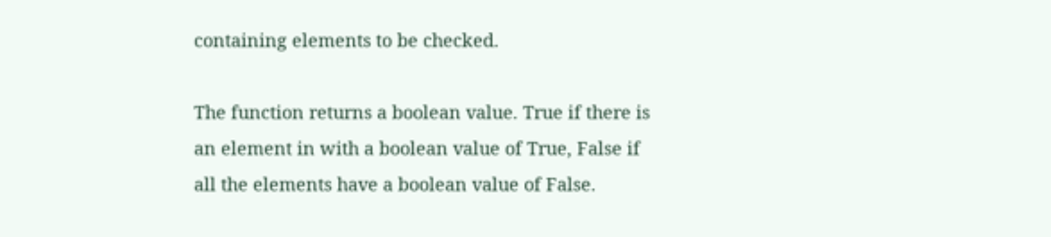containing elements to be checked.

The function returns a boolean value. True if there is an element in with a boolean value of True, False if all the elements have a boolean value of False.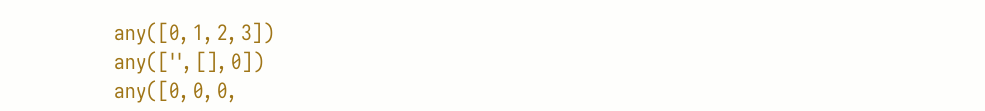any([0, 1, 2, 3])
any(['', [], 0])
any([0, 0, 0,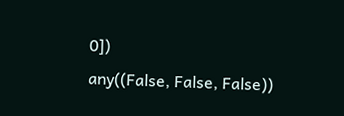0])
any((False, False, False))